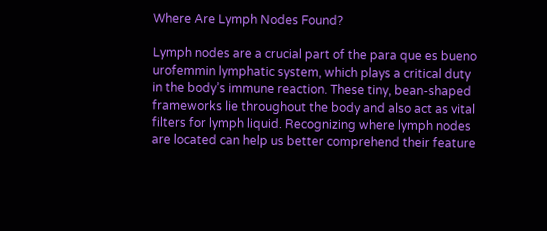Where Are Lymph Nodes Found?

Lymph nodes are a crucial part of the para que es bueno urofemmin lymphatic system, which plays a critical duty in the body’s immune reaction. These tiny, bean-shaped frameworks lie throughout the body and also act as vital filters for lymph liquid. Recognizing where lymph nodes are located can help us better comprehend their feature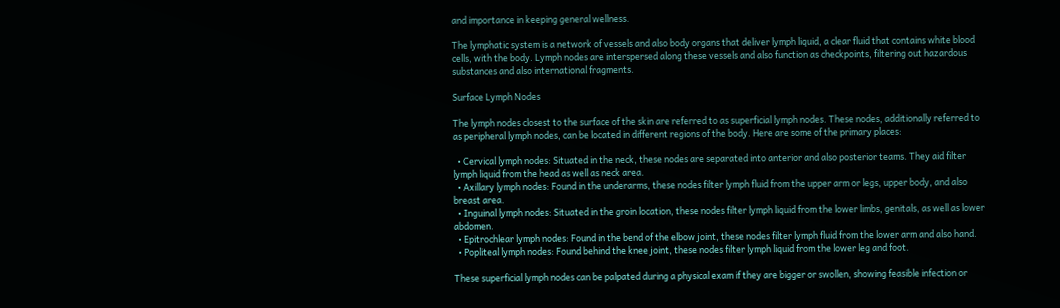and importance in keeping general wellness.

The lymphatic system is a network of vessels and also body organs that deliver lymph liquid, a clear fluid that contains white blood cells, with the body. Lymph nodes are interspersed along these vessels and also function as checkpoints, filtering out hazardous substances and also international fragments.

Surface Lymph Nodes

The lymph nodes closest to the surface of the skin are referred to as superficial lymph nodes. These nodes, additionally referred to as peripheral lymph nodes, can be located in different regions of the body. Here are some of the primary places:

  • Cervical lymph nodes: Situated in the neck, these nodes are separated into anterior and also posterior teams. They aid filter lymph liquid from the head as well as neck area.
  • Axillary lymph nodes: Found in the underarms, these nodes filter lymph fluid from the upper arm or legs, upper body, and also breast area.
  • Inguinal lymph nodes: Situated in the groin location, these nodes filter lymph liquid from the lower limbs, genitals, as well as lower abdomen.
  • Epitrochlear lymph nodes: Found in the bend of the elbow joint, these nodes filter lymph fluid from the lower arm and also hand.
  • Popliteal lymph nodes: Found behind the knee joint, these nodes filter lymph liquid from the lower leg and foot.

These superficial lymph nodes can be palpated during a physical exam if they are bigger or swollen, showing feasible infection or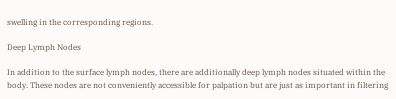swelling in the corresponding regions.

Deep Lymph Nodes

In addition to the surface lymph nodes, there are additionally deep lymph nodes situated within the body. These nodes are not conveniently accessible for palpation but are just as important in filtering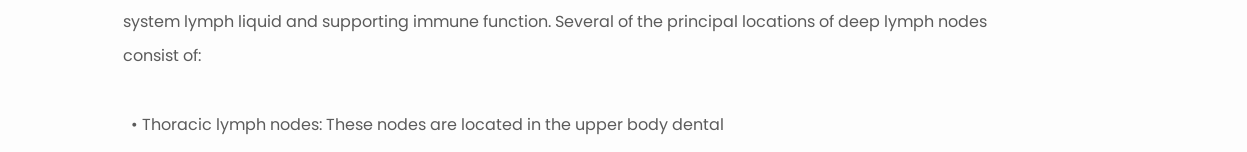system lymph liquid and supporting immune function. Several of the principal locations of deep lymph nodes consist of:

  • Thoracic lymph nodes: These nodes are located in the upper body dental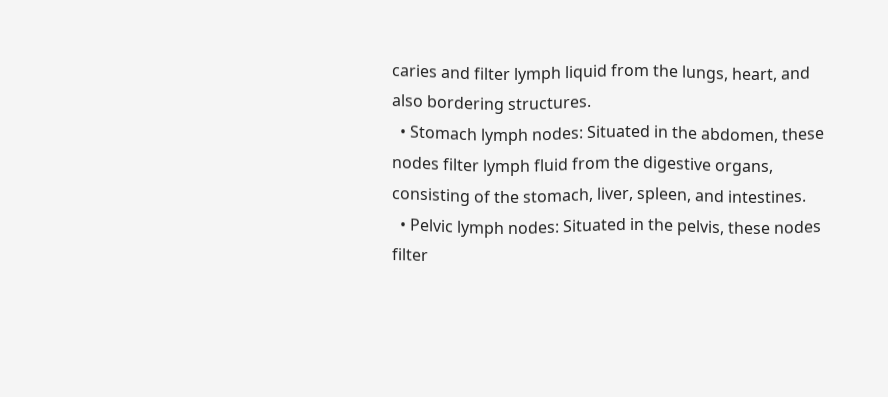caries and filter lymph liquid from the lungs, heart, and also bordering structures.
  • Stomach lymph nodes: Situated in the abdomen, these nodes filter lymph fluid from the digestive organs, consisting of the stomach, liver, spleen, and intestines.
  • Pelvic lymph nodes: Situated in the pelvis, these nodes filter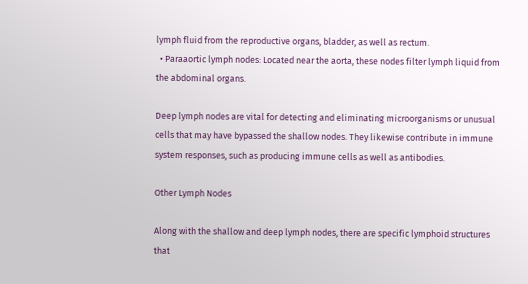lymph fluid from the reproductive organs, bladder, as well as rectum.
  • Paraaortic lymph nodes: Located near the aorta, these nodes filter lymph liquid from the abdominal organs.

Deep lymph nodes are vital for detecting and eliminating microorganisms or unusual cells that may have bypassed the shallow nodes. They likewise contribute in immune system responses, such as producing immune cells as well as antibodies.

Other Lymph Nodes

Along with the shallow and deep lymph nodes, there are specific lymphoid structures that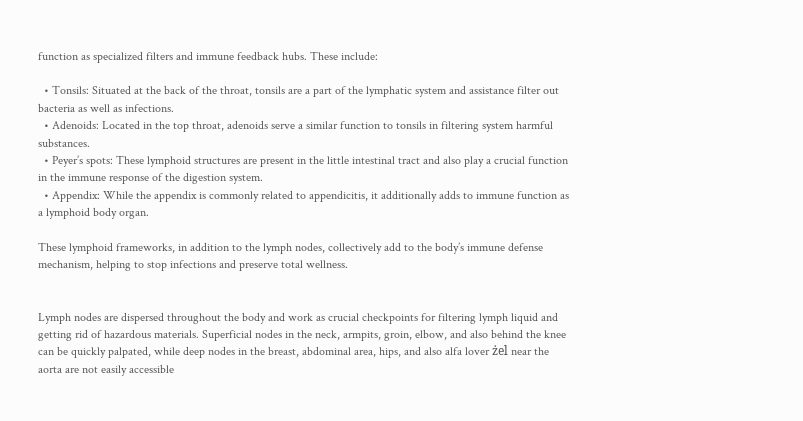function as specialized filters and immune feedback hubs. These include:

  • Tonsils: Situated at the back of the throat, tonsils are a part of the lymphatic system and assistance filter out bacteria as well as infections.
  • Adenoids: Located in the top throat, adenoids serve a similar function to tonsils in filtering system harmful substances.
  • Peyer’s spots: These lymphoid structures are present in the little intestinal tract and also play a crucial function in the immune response of the digestion system.
  • Appendix: While the appendix is commonly related to appendicitis, it additionally adds to immune function as a lymphoid body organ.

These lymphoid frameworks, in addition to the lymph nodes, collectively add to the body’s immune defense mechanism, helping to stop infections and preserve total wellness.


Lymph nodes are dispersed throughout the body and work as crucial checkpoints for filtering lymph liquid and getting rid of hazardous materials. Superficial nodes in the neck, armpits, groin, elbow, and also behind the knee can be quickly palpated, while deep nodes in the breast, abdominal area, hips, and also alfa lover żel near the aorta are not easily accessible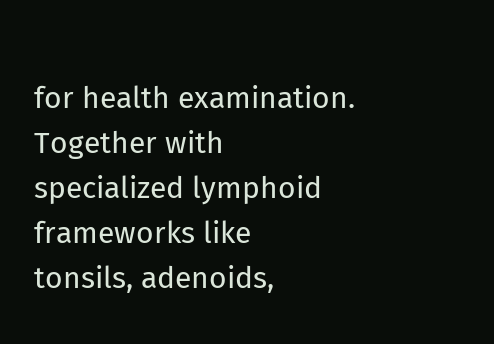for health examination. Together with specialized lymphoid frameworks like tonsils, adenoids,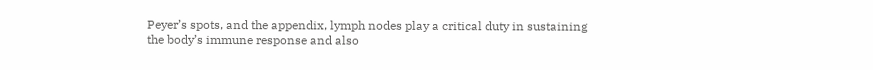Peyer’s spots, and the appendix, lymph nodes play a critical duty in sustaining the body’s immune response and also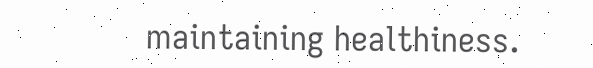maintaining healthiness.